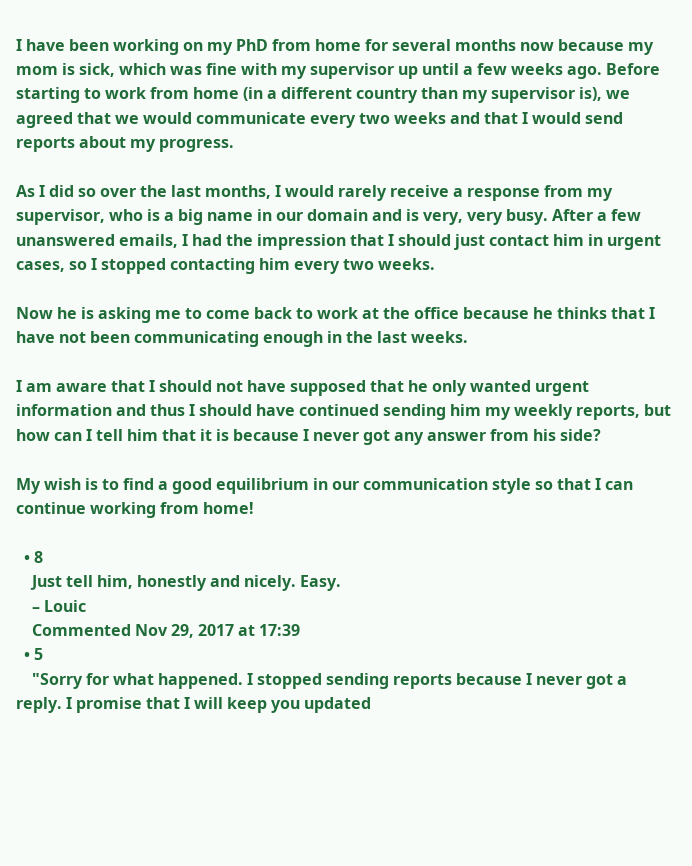I have been working on my PhD from home for several months now because my mom is sick, which was fine with my supervisor up until a few weeks ago. Before starting to work from home (in a different country than my supervisor is), we agreed that we would communicate every two weeks and that I would send reports about my progress.

As I did so over the last months, I would rarely receive a response from my supervisor, who is a big name in our domain and is very, very busy. After a few unanswered emails, I had the impression that I should just contact him in urgent cases, so I stopped contacting him every two weeks.

Now he is asking me to come back to work at the office because he thinks that I have not been communicating enough in the last weeks.

I am aware that I should not have supposed that he only wanted urgent information and thus I should have continued sending him my weekly reports, but how can I tell him that it is because I never got any answer from his side?

My wish is to find a good equilibrium in our communication style so that I can continue working from home!

  • 8
    Just tell him, honestly and nicely. Easy.
    – Louic
    Commented Nov 29, 2017 at 17:39
  • 5
    "Sorry for what happened. I stopped sending reports because I never got a reply. I promise that I will keep you updated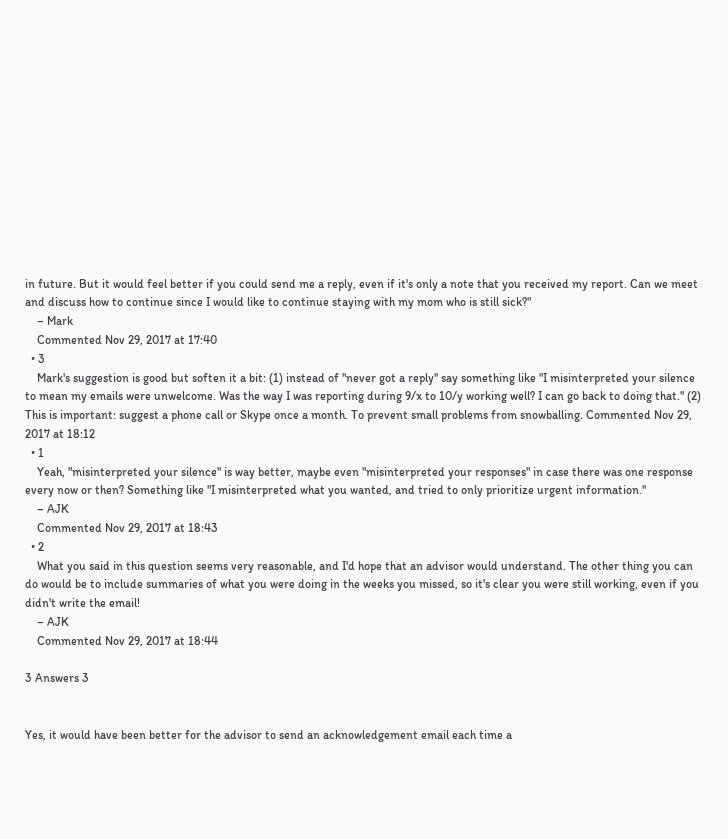in future. But it would feel better if you could send me a reply, even if it's only a note that you received my report. Can we meet and discuss how to continue since I would like to continue staying with my mom who is still sick?"
    – Mark
    Commented Nov 29, 2017 at 17:40
  • 3
    Mark's suggestion is good but soften it a bit: (1) instead of "never got a reply" say something like "I misinterpreted your silence to mean my emails were unwelcome. Was the way I was reporting during 9/x to 10/y working well? I can go back to doing that." (2) This is important: suggest a phone call or Skype once a month. To prevent small problems from snowballing. Commented Nov 29, 2017 at 18:12
  • 1
    Yeah, "misinterpreted your silence" is way better, maybe even "misinterpreted your responses" in case there was one response every now or then? Something like "I misinterpreted what you wanted, and tried to only prioritize urgent information."
    – AJK
    Commented Nov 29, 2017 at 18:43
  • 2
    What you said in this question seems very reasonable, and I'd hope that an advisor would understand. The other thing you can do would be to include summaries of what you were doing in the weeks you missed, so it's clear you were still working, even if you didn't write the email!
    – AJK
    Commented Nov 29, 2017 at 18:44

3 Answers 3


Yes, it would have been better for the advisor to send an acknowledgement email each time a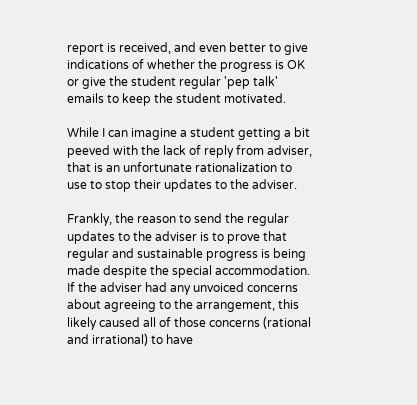report is received, and even better to give indications of whether the progress is OK or give the student regular 'pep talk' emails to keep the student motivated.

While I can imagine a student getting a bit peeved with the lack of reply from adviser, that is an unfortunate rationalization to use to stop their updates to the adviser.

Frankly, the reason to send the regular updates to the adviser is to prove that regular and sustainable progress is being made despite the special accommodation. If the adviser had any unvoiced concerns about agreeing to the arrangement, this likely caused all of those concerns (rational and irrational) to have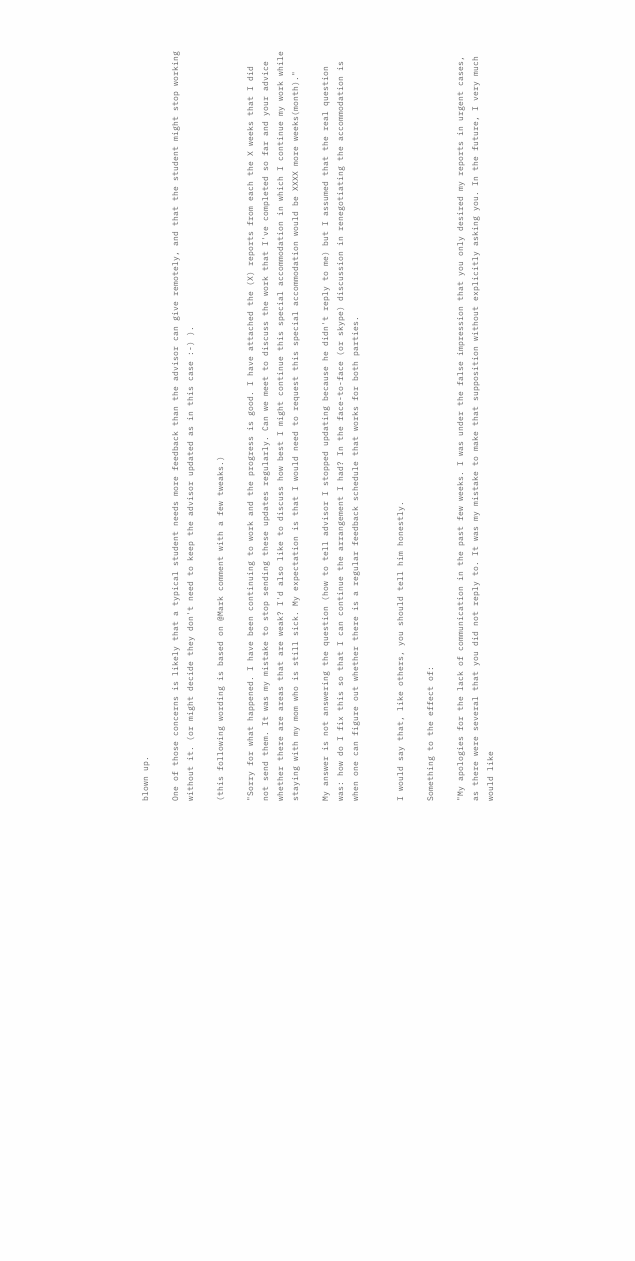blown up.

One of those concerns is likely that a typical student needs more feedback than the advisor can give remotely, and that the student might stop working without it. (or might decide they don't need to keep the advisor updated as in this case :-) ).

(this following wording is based on @Mark comment with a few tweaks.)

"Sorry for what happened. I have been continuing to work and the progress is good. I have attached the (X) reports from each the X weeks that I did not send them. It was my mistake to stop sending these updates regularly. Can we meet to discuss the work that I've completed so far and your advice whether there are areas that are weak? I'd also like to discuss how best I might continue this special accommodation in which I continue my work while staying with my mom who is still sick. My expectation is that I would need to request this special accommodation would be XXXX more weeks(month)."

My answer is not answering the question (how to tell advisor I stopped updating because he didn't reply to me) but I assumed that the real question was: how do I fix this so that I can continue the arrangement I had? In the face-to-face (or skype) discussion in renegotiating the accommodation is when one can figure out whether there is a regular feedback schedule that works for both parties.


I would say that, like others, you should tell him honestly.

Something to the effect of:

"My apologies for the lack of communication in the past few weeks. I was under the false impression that you only desired my reports in urgent cases, as there were several that you did not reply to. It was my mistake to make that supposition without explicitly asking you. In the future, I very much would like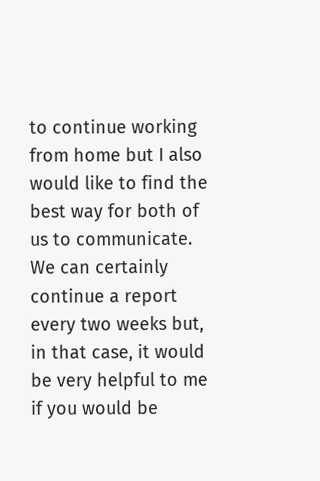to continue working from home but I also would like to find the best way for both of us to communicate. We can certainly continue a report every two weeks but, in that case, it would be very helpful to me if you would be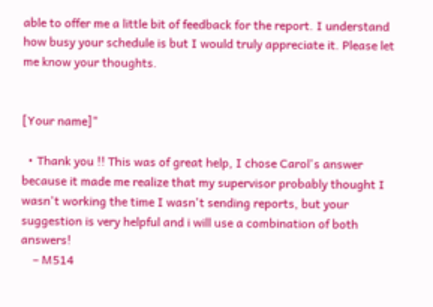able to offer me a little bit of feedback for the report. I understand how busy your schedule is but I would truly appreciate it. Please let me know your thoughts.


[Your name]"

  • Thank you !! This was of great help, I chose Carol's answer because it made me realize that my supervisor probably thought I wasn't working the time I wasn't sending reports, but your suggestion is very helpful and i will use a combination of both answers!
    – M514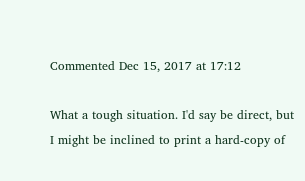Commented Dec 15, 2017 at 17:12

What a tough situation. I'd say be direct, but I might be inclined to print a hard-copy of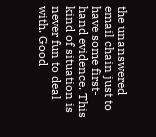the unanswered email chain just to have some first-hand evidence. This kind of situation is never fun to deal with. Good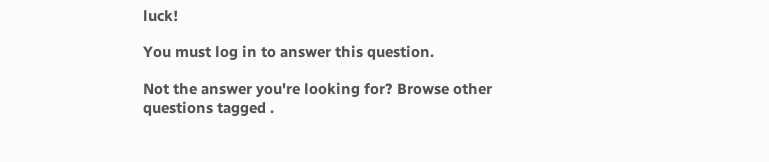luck!

You must log in to answer this question.

Not the answer you're looking for? Browse other questions tagged .